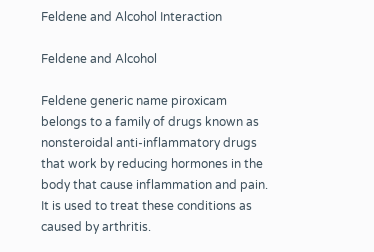Feldene and Alcohol Interaction

Feldene and Alcohol

Feldene generic name piroxicam belongs to a family of drugs known as nonsteroidal anti-inflammatory drugs that work by reducing hormones in the body that cause inflammation and pain. It is used to treat these conditions as caused by arthritis.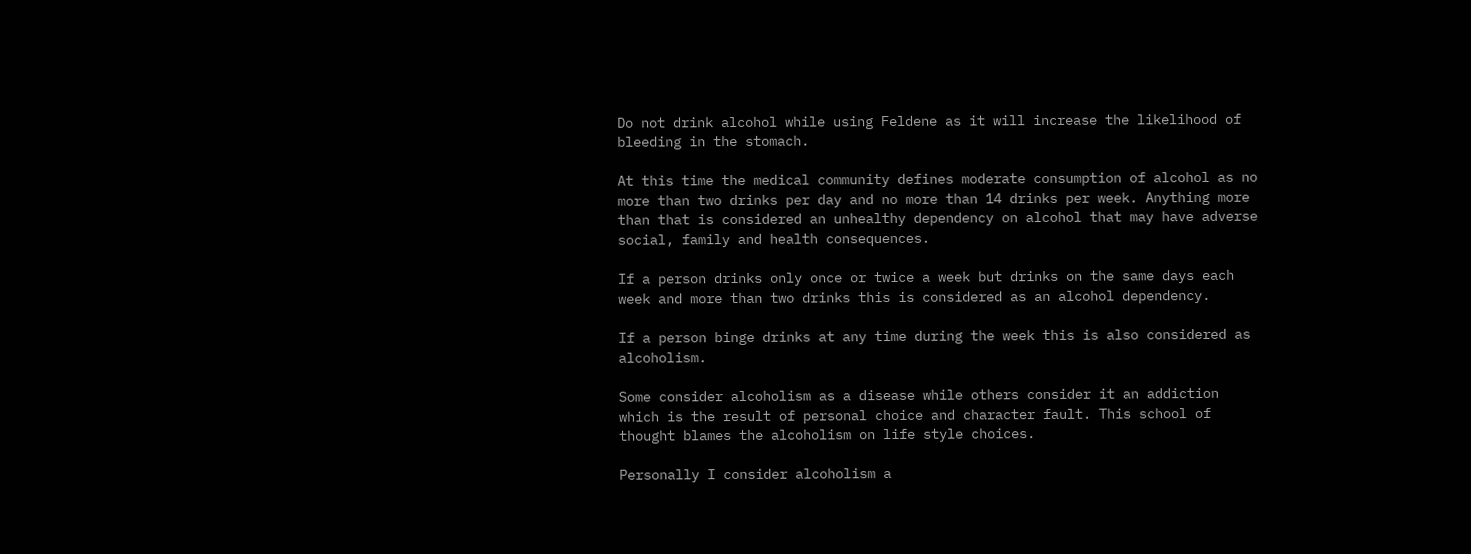Do not drink alcohol while using Feldene as it will increase the likelihood of bleeding in the stomach.

At this time the medical community defines moderate consumption of alcohol as no more than two drinks per day and no more than 14 drinks per week. Anything more than that is considered an unhealthy dependency on alcohol that may have adverse social, family and health consequences.

If a person drinks only once or twice a week but drinks on the same days each week and more than two drinks this is considered as an alcohol dependency.

If a person binge drinks at any time during the week this is also considered as alcoholism.

Some consider alcoholism as a disease while others consider it an addiction which is the result of personal choice and character fault. This school of thought blames the alcoholism on life style choices.

Personally I consider alcoholism a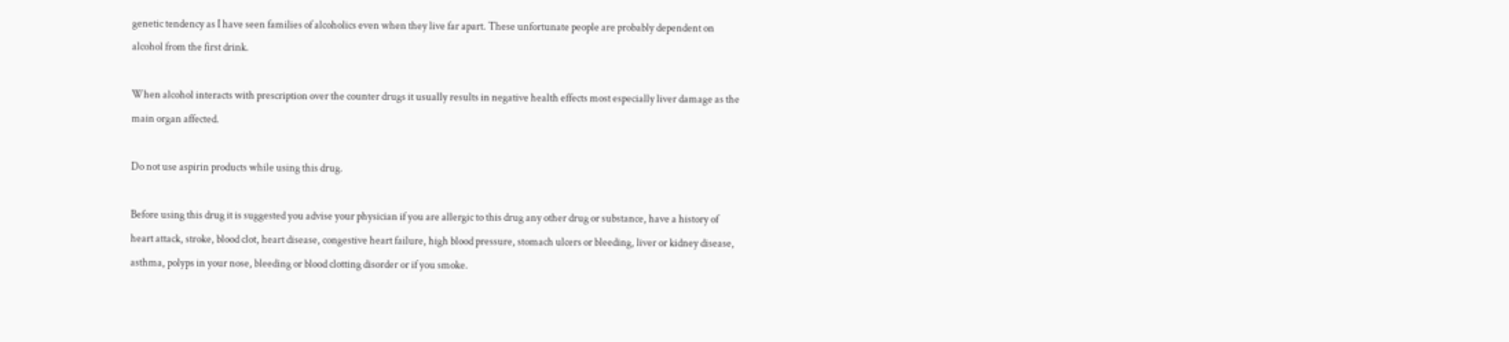genetic tendency as I have seen families of alcoholics even when they live far apart. These unfortunate people are probably dependent on alcohol from the first drink.

When alcohol interacts with prescription over the counter drugs it usually results in negative health effects most especially liver damage as the main organ affected.

Do not use aspirin products while using this drug.

Before using this drug it is suggested you advise your physician if you are allergic to this drug any other drug or substance, have a history of heart attack, stroke, blood clot, heart disease, congestive heart failure, high blood pressure, stomach ulcers or bleeding, liver or kidney disease, asthma, polyps in your nose, bleeding or blood clotting disorder or if you smoke.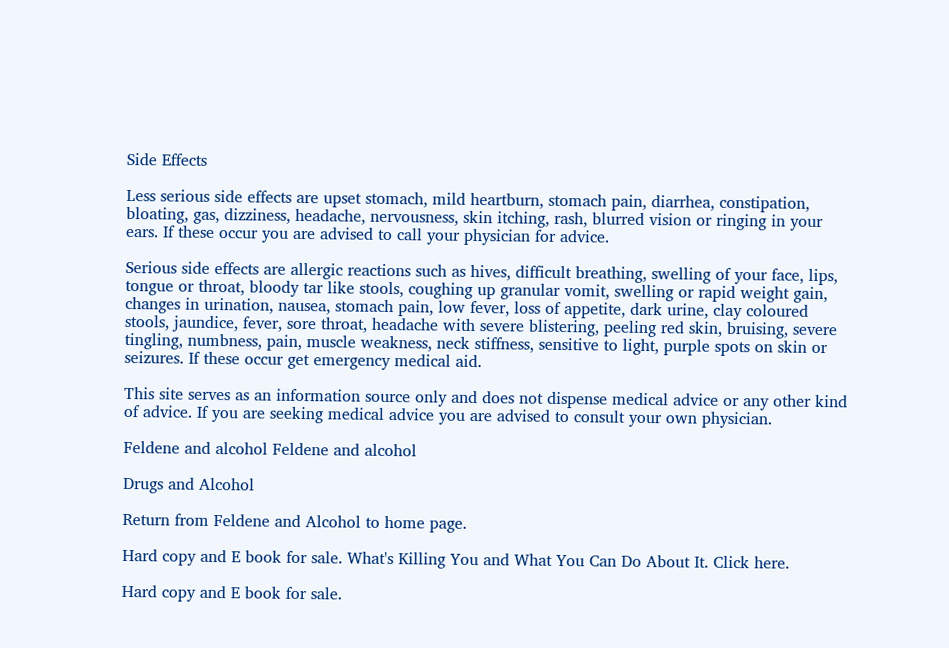Side Effects

Less serious side effects are upset stomach, mild heartburn, stomach pain, diarrhea, constipation, bloating, gas, dizziness, headache, nervousness, skin itching, rash, blurred vision or ringing in your ears. If these occur you are advised to call your physician for advice.

Serious side effects are allergic reactions such as hives, difficult breathing, swelling of your face, lips, tongue or throat, bloody tar like stools, coughing up granular vomit, swelling or rapid weight gain, changes in urination, nausea, stomach pain, low fever, loss of appetite, dark urine, clay coloured stools, jaundice, fever, sore throat, headache with severe blistering, peeling red skin, bruising, severe tingling, numbness, pain, muscle weakness, neck stiffness, sensitive to light, purple spots on skin or seizures. If these occur get emergency medical aid.

This site serves as an information source only and does not dispense medical advice or any other kind of advice. If you are seeking medical advice you are advised to consult your own physician.

Feldene and alcohol Feldene and alcohol

Drugs and Alcohol

Return from Feldene and Alcohol to home page.

Hard copy and E book for sale. What's Killing You and What You Can Do About It. Click here.

Hard copy and E book for sale.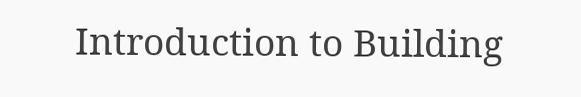Introduction to Building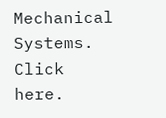Mechanical Systems. Click here.